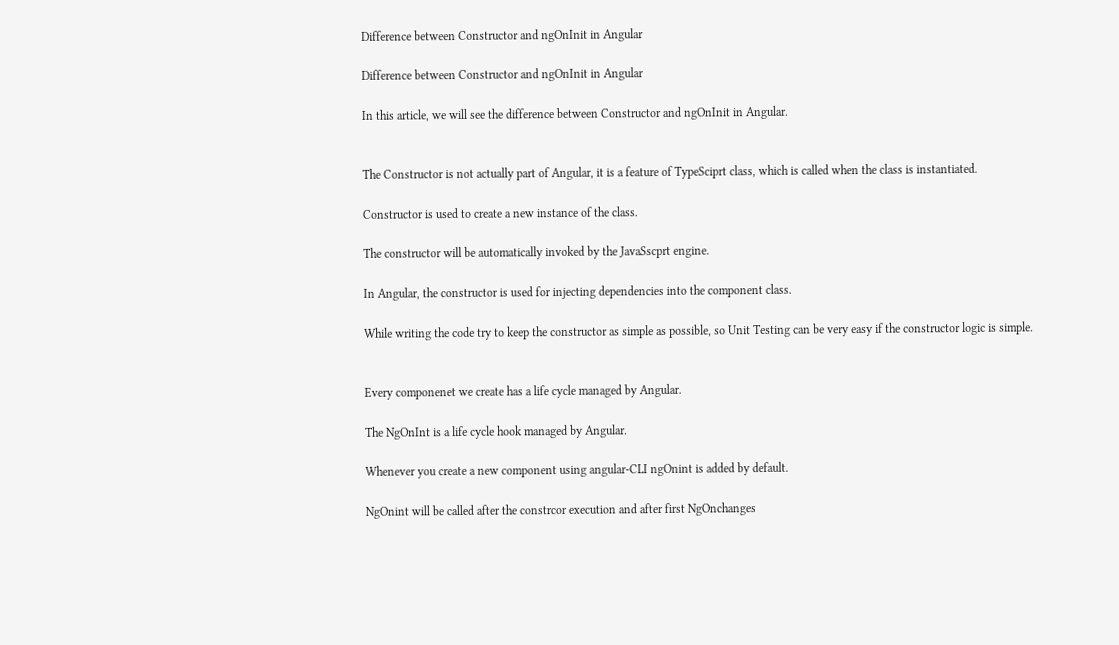Difference between Constructor and ngOnInit in Angular

Difference between Constructor and ngOnInit in Angular

In this article, we will see the difference between Constructor and ngOnInit in Angular.


The Constructor is not actually part of Angular, it is a feature of TypeSciprt class, which is called when the class is instantiated.

Constructor is used to create a new instance of the class.

The constructor will be automatically invoked by the JavaSscprt engine.

In Angular, the constructor is used for injecting dependencies into the component class.

While writing the code try to keep the constructor as simple as possible, so Unit Testing can be very easy if the constructor logic is simple.


Every componenet we create has a life cycle managed by Angular.

The NgOnInt is a life cycle hook managed by Angular.

Whenever you create a new component using angular-CLI ngOnint is added by default.

NgOnint will be called after the constrcor execution and after first NgOnchanges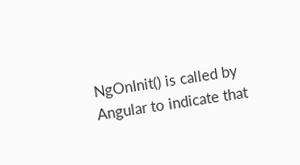NgOnInit() is called by Angular to indicate that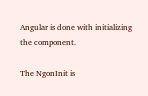Angular is done with initializing the component.

The NgonInit is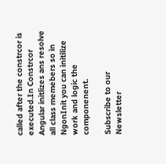called after the constrcor is executed.In Constrcor Angular initlizes ans resolve all class memebers so in NgonInit you can initilize work and logic the componenent.

Subscribe to our Newsletter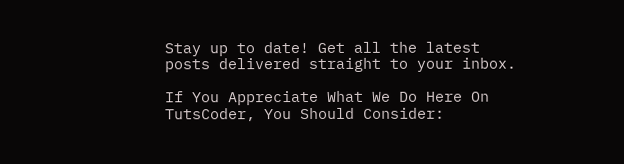Stay up to date! Get all the latest posts delivered straight to your inbox.

If You Appreciate What We Do Here On TutsCoder, You Should Consider: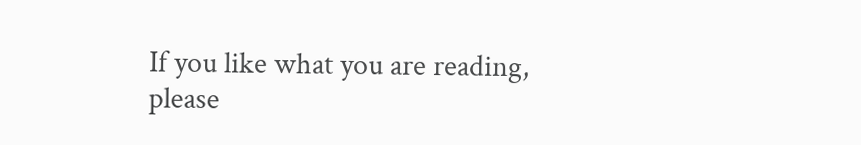If you like what you are reading, please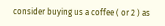consider buying us a coffee ( or 2 ) as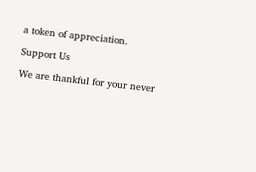a token of appreciation.

Support Us

We are thankful for your never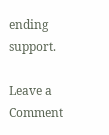ending support.

Leave a Comment